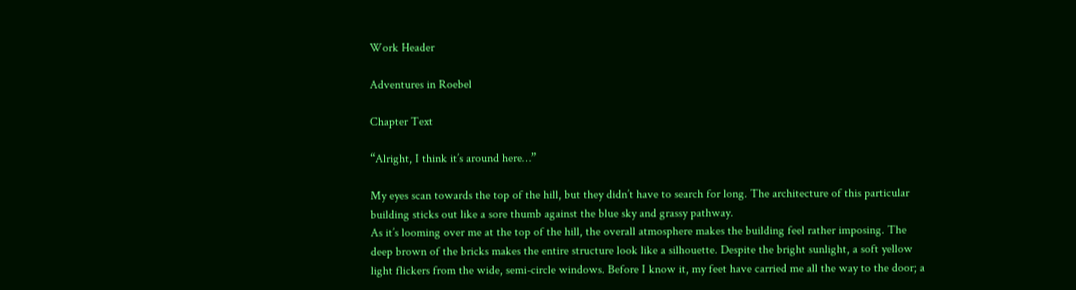Work Header

Adventures in Roebel

Chapter Text

“Alright, I think it’s around here…”

My eyes scan towards the top of the hill, but they didn’t have to search for long. The architecture of this particular building sticks out like a sore thumb against the blue sky and grassy pathway.
As it’s looming over me at the top of the hill, the overall atmosphere makes the building feel rather imposing. The deep brown of the bricks makes the entire structure look like a silhouette. Despite the bright sunlight, a soft yellow light flickers from the wide, semi-circle windows. Before I know it, my feet have carried me all the way to the door; a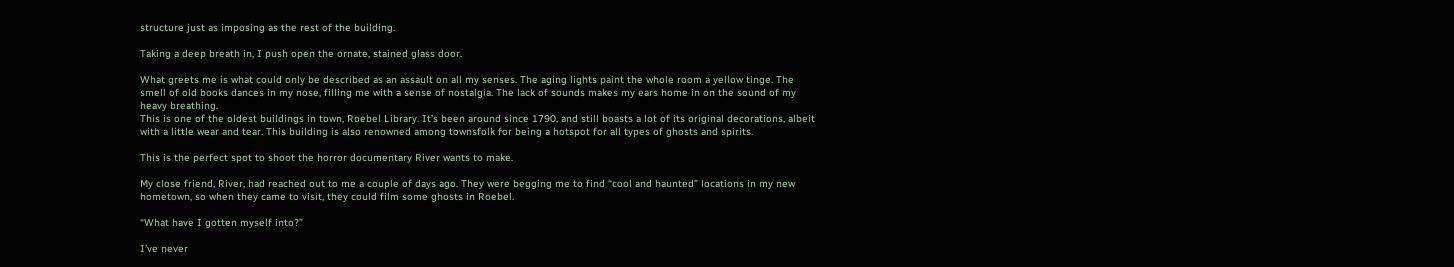structure just as imposing as the rest of the building.

Taking a deep breath in, I push open the ornate, stained glass door.

What greets me is what could only be described as an assault on all my senses. The aging lights paint the whole room a yellow tinge. The smell of old books dances in my nose, filling me with a sense of nostalgia. The lack of sounds makes my ears home in on the sound of my heavy breathing.
This is one of the oldest buildings in town, Roebel Library. It’s been around since 1790, and still boasts a lot of its original decorations, albeit with a little wear and tear. This building is also renowned among townsfolk for being a hotspot for all types of ghosts and spirits.

This is the perfect spot to shoot the horror documentary River wants to make.

My close friend, River, had reached out to me a couple of days ago. They were begging me to find “cool and haunted” locations in my new hometown, so when they came to visit, they could film some ghosts in Roebel.

“What have I gotten myself into?”

I’ve never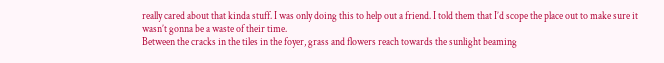really cared about that kinda stuff. I was only doing this to help out a friend. I told them that I’d scope the place out to make sure it wasn’t gonna be a waste of their time.
Between the cracks in the tiles in the foyer, grass and flowers reach towards the sunlight beaming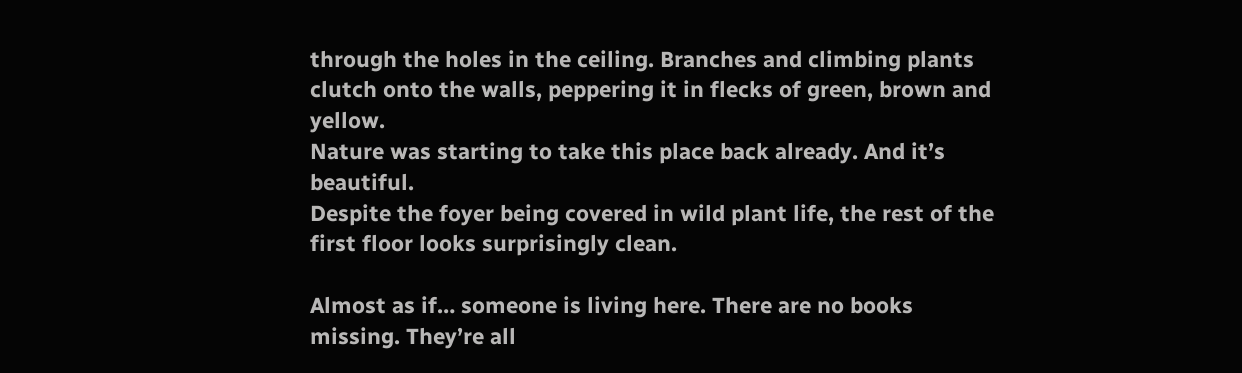through the holes in the ceiling. Branches and climbing plants clutch onto the walls, peppering it in flecks of green, brown and yellow.
Nature was starting to take this place back already. And it’s beautiful.
Despite the foyer being covered in wild plant life, the rest of the first floor looks surprisingly clean.

Almost as if… someone is living here. There are no books missing. They’re all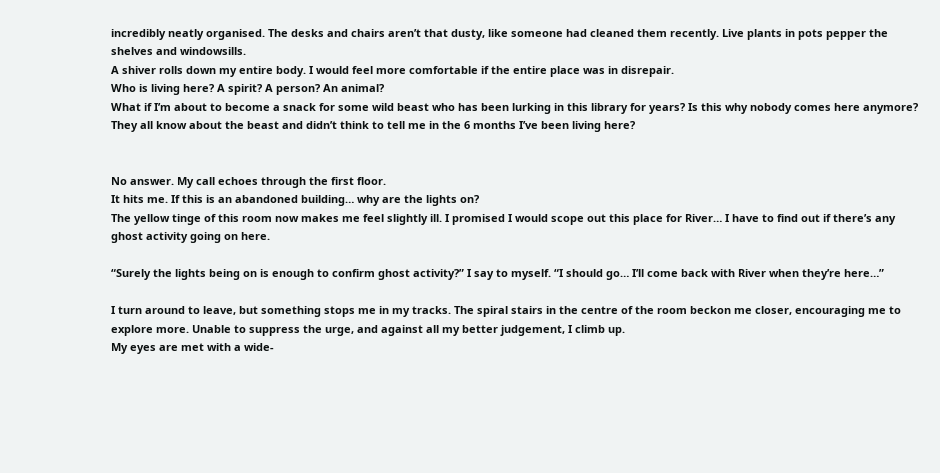incredibly neatly organised. The desks and chairs aren’t that dusty, like someone had cleaned them recently. Live plants in pots pepper the shelves and windowsills.
A shiver rolls down my entire body. I would feel more comfortable if the entire place was in disrepair.
Who is living here? A spirit? A person? An animal?
What if I’m about to become a snack for some wild beast who has been lurking in this library for years? Is this why nobody comes here anymore? They all know about the beast and didn’t think to tell me in the 6 months I’ve been living here?


No answer. My call echoes through the first floor.
It hits me. If this is an abandoned building… why are the lights on?
The yellow tinge of this room now makes me feel slightly ill. I promised I would scope out this place for River… I have to find out if there’s any ghost activity going on here.

“Surely the lights being on is enough to confirm ghost activity?” I say to myself. “I should go… I’ll come back with River when they’re here…”

I turn around to leave, but something stops me in my tracks. The spiral stairs in the centre of the room beckon me closer, encouraging me to explore more. Unable to suppress the urge, and against all my better judgement, I climb up.
My eyes are met with a wide-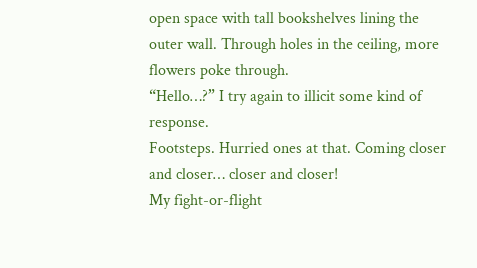open space with tall bookshelves lining the outer wall. Through holes in the ceiling, more flowers poke through.
“Hello…?” I try again to illicit some kind of response.
Footsteps. Hurried ones at that. Coming closer and closer… closer and closer!
My fight-or-flight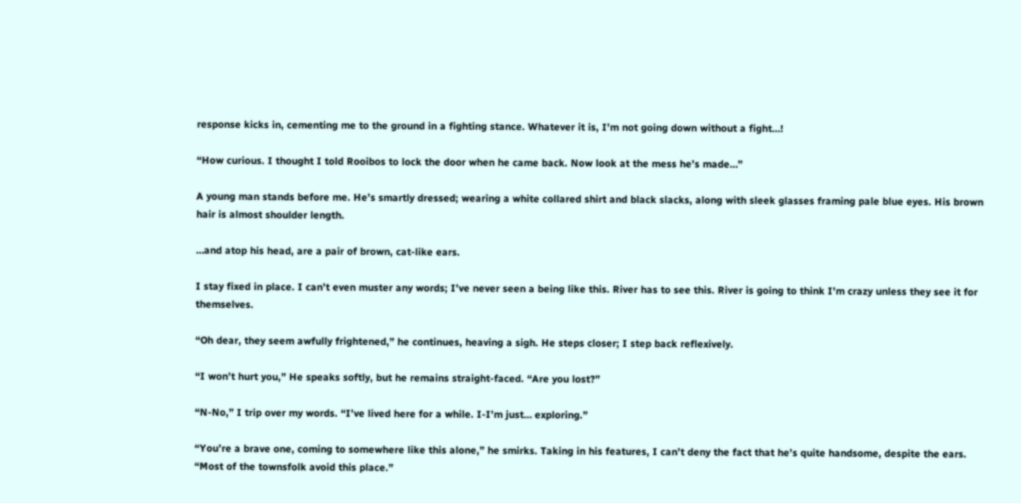response kicks in, cementing me to the ground in a fighting stance. Whatever it is, I’m not going down without a fight…!

“How curious. I thought I told Rooibos to lock the door when he came back. Now look at the mess he’s made…”

A young man stands before me. He’s smartly dressed; wearing a white collared shirt and black slacks, along with sleek glasses framing pale blue eyes. His brown hair is almost shoulder length.

…and atop his head, are a pair of brown, cat-like ears.

I stay fixed in place. I can’t even muster any words; I’ve never seen a being like this. River has to see this. River is going to think I’m crazy unless they see it for themselves.

“Oh dear, they seem awfully frightened,” he continues, heaving a sigh. He steps closer; I step back reflexively.

“I won’t hurt you,” He speaks softly, but he remains straight-faced. “Are you lost?”

“N-No,” I trip over my words. “I’ve lived here for a while. I-I’m just… exploring.”

“You’re a brave one, coming to somewhere like this alone,” he smirks. Taking in his features, I can’t deny the fact that he’s quite handsome, despite the ears. “Most of the townsfolk avoid this place.”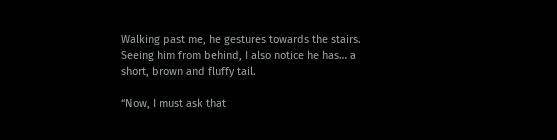Walking past me, he gestures towards the stairs. Seeing him from behind, I also notice he has… a short, brown and fluffy tail.

“Now, I must ask that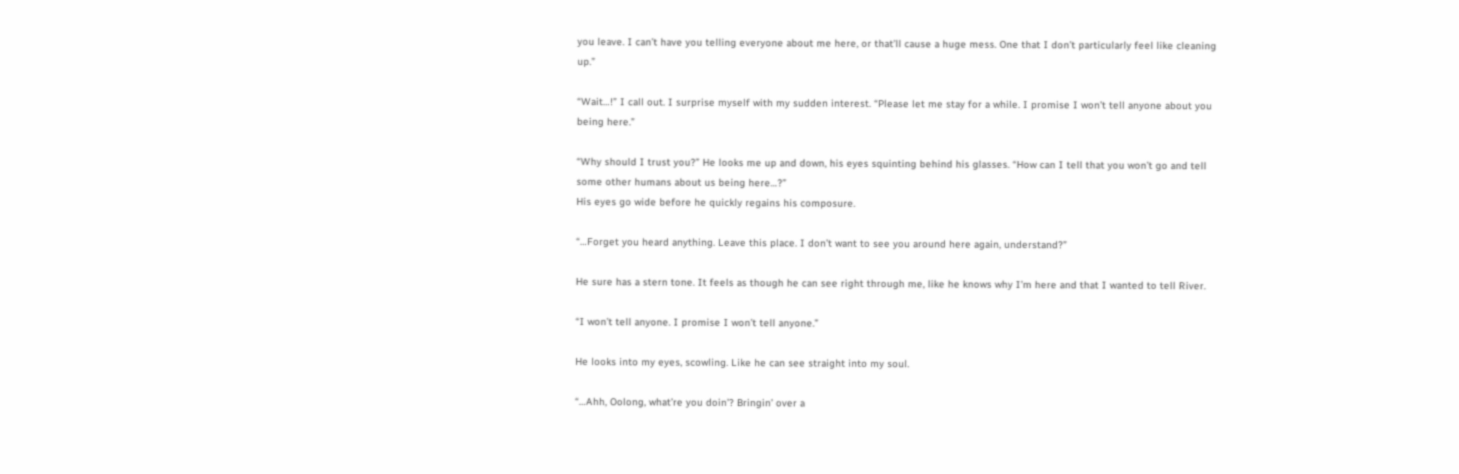you leave. I can’t have you telling everyone about me here, or that’ll cause a huge mess. One that I don’t particularly feel like cleaning up.”

“Wait…!” I call out. I surprise myself with my sudden interest. “Please let me stay for a while. I promise I won’t tell anyone about you being here.”

“Why should I trust you?” He looks me up and down, his eyes squinting behind his glasses. “How can I tell that you won’t go and tell some other humans about us being here…?”
His eyes go wide before he quickly regains his composure.

“…Forget you heard anything. Leave this place. I don’t want to see you around here again, understand?”

He sure has a stern tone. It feels as though he can see right through me, like he knows why I’m here and that I wanted to tell River.

“I won’t tell anyone. I promise I won’t tell anyone.”

He looks into my eyes, scowling. Like he can see straight into my soul.

“…Ahh, Oolong, what’re you doin’? Bringin’ over a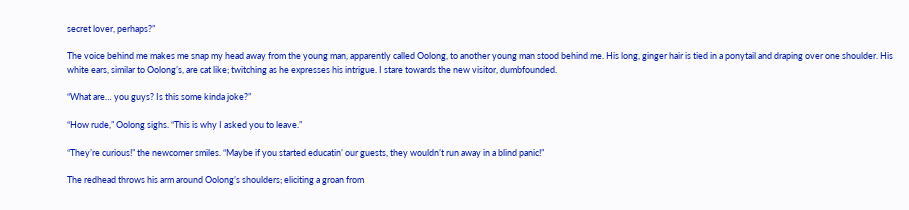secret lover, perhaps?”

The voice behind me makes me snap my head away from the young man, apparently called Oolong, to another young man stood behind me. His long, ginger hair is tied in a ponytail and draping over one shoulder. His white ears, similar to Oolong’s, are cat like; twitching as he expresses his intrigue. I stare towards the new visitor, dumbfounded.

“What are… you guys? Is this some kinda joke?”

“How rude,” Oolong sighs. “This is why I asked you to leave.”

“They’re curious!” the newcomer smiles. “Maybe if you started educatin’ our guests, they wouldn’t run away in a blind panic!”

The redhead throws his arm around Oolong’s shoulders; eliciting a groan from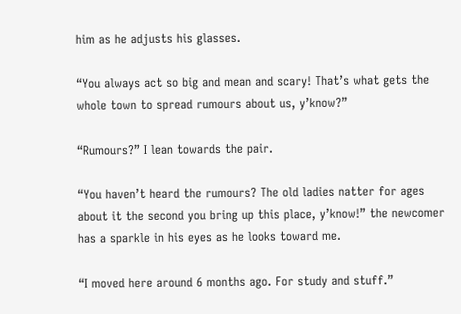him as he adjusts his glasses.

“You always act so big and mean and scary! That’s what gets the whole town to spread rumours about us, y’know?”

“Rumours?” I lean towards the pair.

“You haven’t heard the rumours? The old ladies natter for ages about it the second you bring up this place, y’know!” the newcomer has a sparkle in his eyes as he looks toward me.

“I moved here around 6 months ago. For study and stuff.”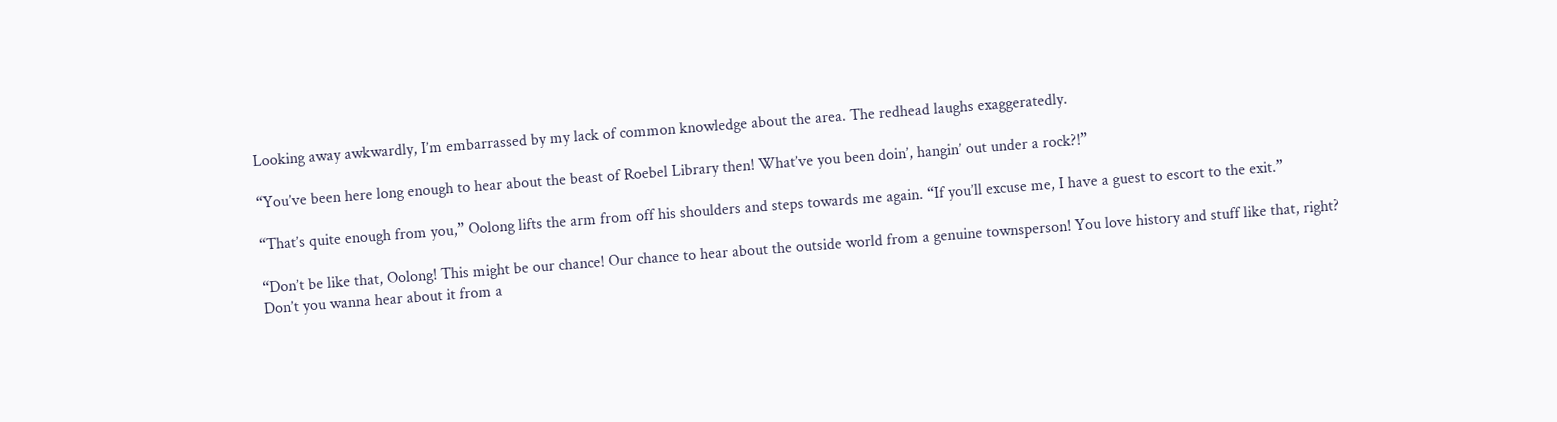Looking away awkwardly, I’m embarrassed by my lack of common knowledge about the area. The redhead laughs exaggeratedly.

“You’ve been here long enough to hear about the beast of Roebel Library then! What’ve you been doin’, hangin’ out under a rock?!”

“That’s quite enough from you,” Oolong lifts the arm from off his shoulders and steps towards me again. “If you’ll excuse me, I have a guest to escort to the exit.”

“Don’t be like that, Oolong! This might be our chance! Our chance to hear about the outside world from a genuine townsperson! You love history and stuff like that, right? Don’t you wanna hear about it from a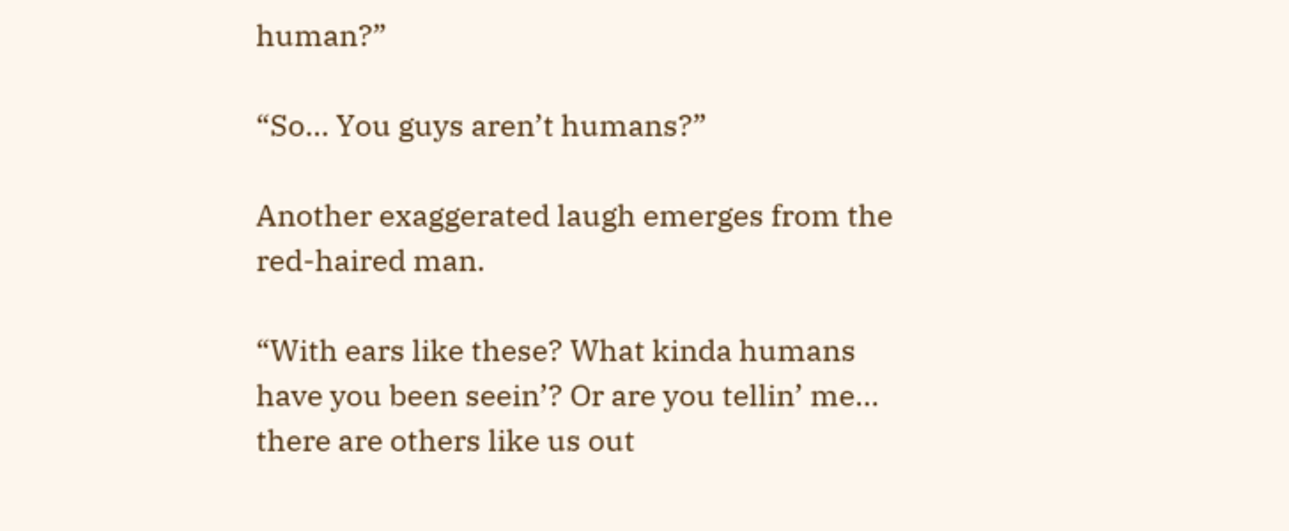human?”

“So… You guys aren’t humans?”

Another exaggerated laugh emerges from the red-haired man.

“With ears like these? What kinda humans have you been seein’? Or are you tellin’ me… there are others like us out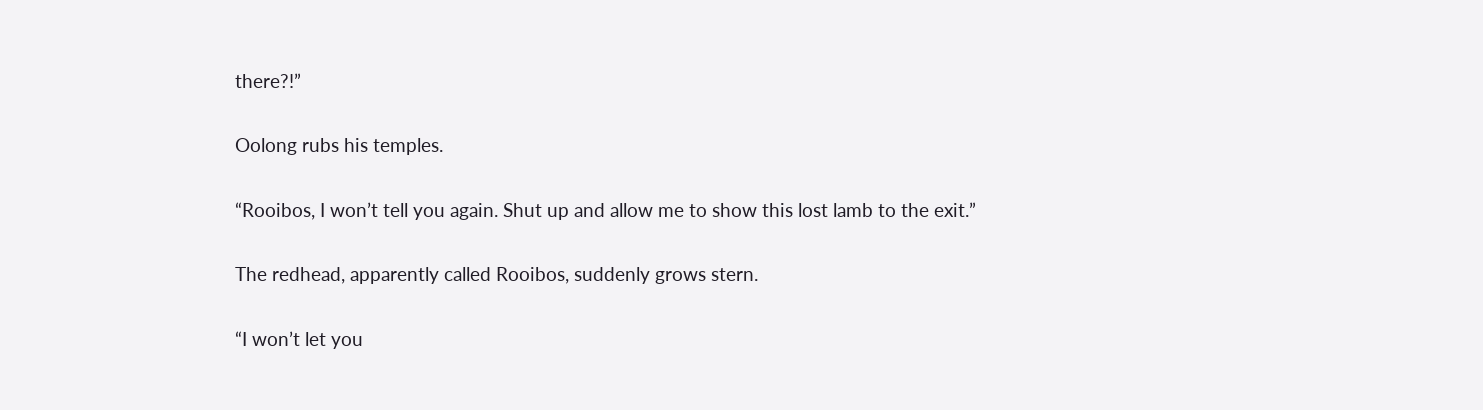there?!”

Oolong rubs his temples.

“Rooibos, I won’t tell you again. Shut up and allow me to show this lost lamb to the exit.”

The redhead, apparently called Rooibos, suddenly grows stern.

“I won’t let you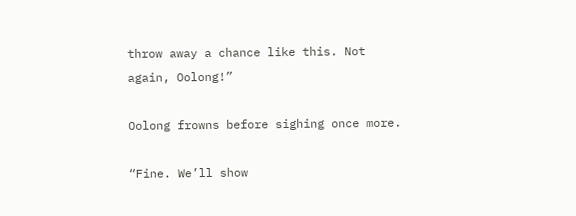throw away a chance like this. Not again, Oolong!”

Oolong frowns before sighing once more.

“Fine. We’ll show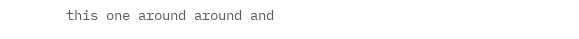this one around around and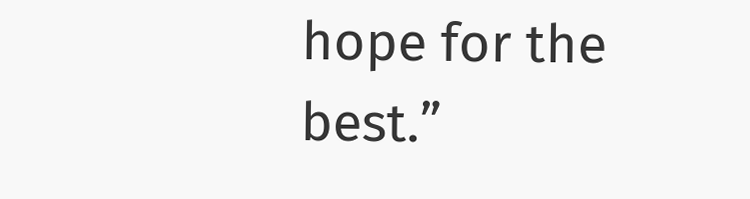hope for the best.”